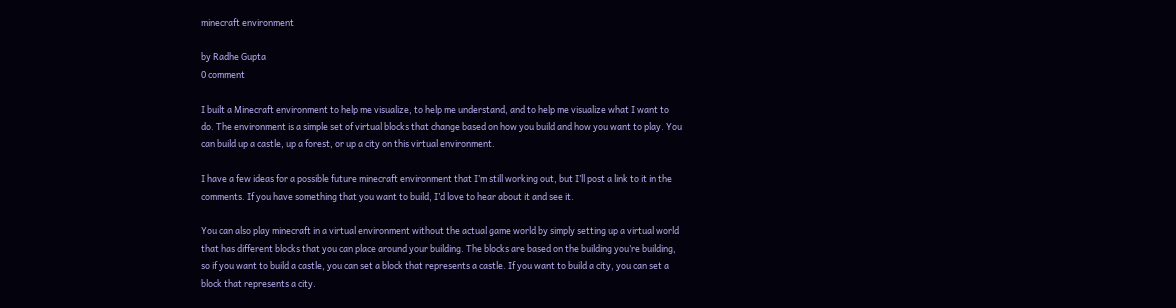minecraft environment

by Radhe Gupta
0 comment

I built a Minecraft environment to help me visualize, to help me understand, and to help me visualize what I want to do. The environment is a simple set of virtual blocks that change based on how you build and how you want to play. You can build up a castle, up a forest, or up a city on this virtual environment.

I have a few ideas for a possible future minecraft environment that I’m still working out, but I’ll post a link to it in the comments. If you have something that you want to build, I’d love to hear about it and see it.

You can also play minecraft in a virtual environment without the actual game world by simply setting up a virtual world that has different blocks that you can place around your building. The blocks are based on the building you’re building, so if you want to build a castle, you can set a block that represents a castle. If you want to build a city, you can set a block that represents a city.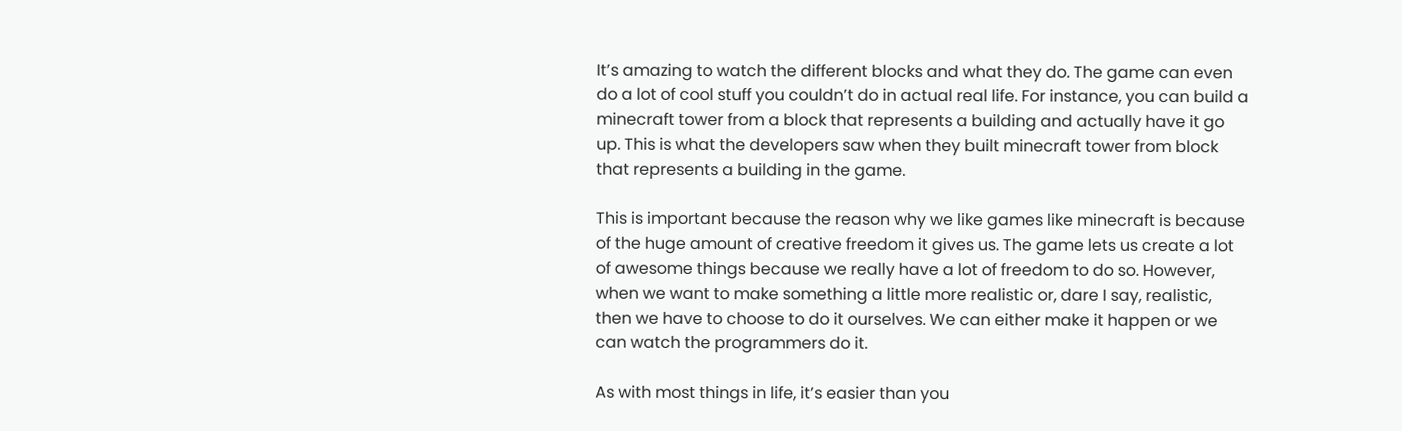It’s amazing to watch the different blocks and what they do. The game can even do a lot of cool stuff you couldn’t do in actual real life. For instance, you can build a minecraft tower from a block that represents a building and actually have it go up. This is what the developers saw when they built minecraft tower from block that represents a building in the game.

This is important because the reason why we like games like minecraft is because of the huge amount of creative freedom it gives us. The game lets us create a lot of awesome things because we really have a lot of freedom to do so. However, when we want to make something a little more realistic or, dare I say, realistic, then we have to choose to do it ourselves. We can either make it happen or we can watch the programmers do it.

As with most things in life, it’s easier than you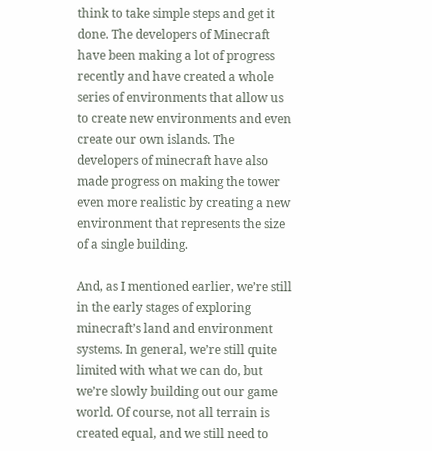think to take simple steps and get it done. The developers of Minecraft have been making a lot of progress recently and have created a whole series of environments that allow us to create new environments and even create our own islands. The developers of minecraft have also made progress on making the tower even more realistic by creating a new environment that represents the size of a single building.

And, as I mentioned earlier, we’re still in the early stages of exploring minecraft’s land and environment systems. In general, we’re still quite limited with what we can do, but we’re slowly building out our game world. Of course, not all terrain is created equal, and we still need to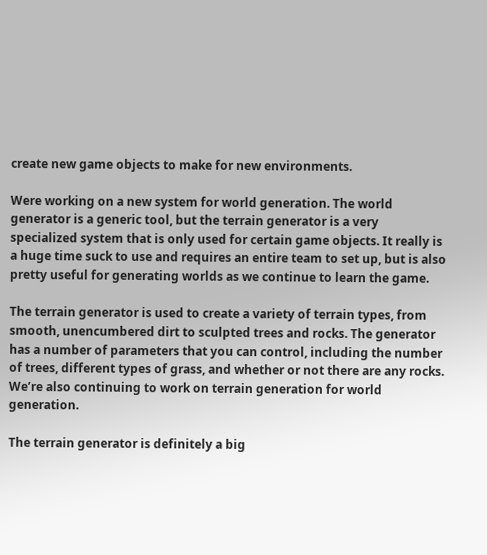create new game objects to make for new environments.

Were working on a new system for world generation. The world generator is a generic tool, but the terrain generator is a very specialized system that is only used for certain game objects. It really is a huge time suck to use and requires an entire team to set up, but is also pretty useful for generating worlds as we continue to learn the game.

The terrain generator is used to create a variety of terrain types, from smooth, unencumbered dirt to sculpted trees and rocks. The generator has a number of parameters that you can control, including the number of trees, different types of grass, and whether or not there are any rocks. We’re also continuing to work on terrain generation for world generation.

The terrain generator is definitely a big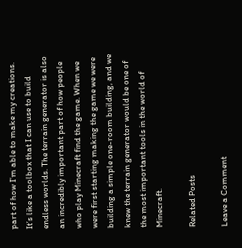part of how I’m able to make my creations. It’s like a toolbox that I can use to build endless worlds. The terrain generator is also an incredibly important part of how people who play Minecraft find the game. When we were first starting making the game we were building a simple one-room building, and we knew the terrain generator would be one of the most important tools in the world of Minecraft.

Related Posts

Leave a Comment